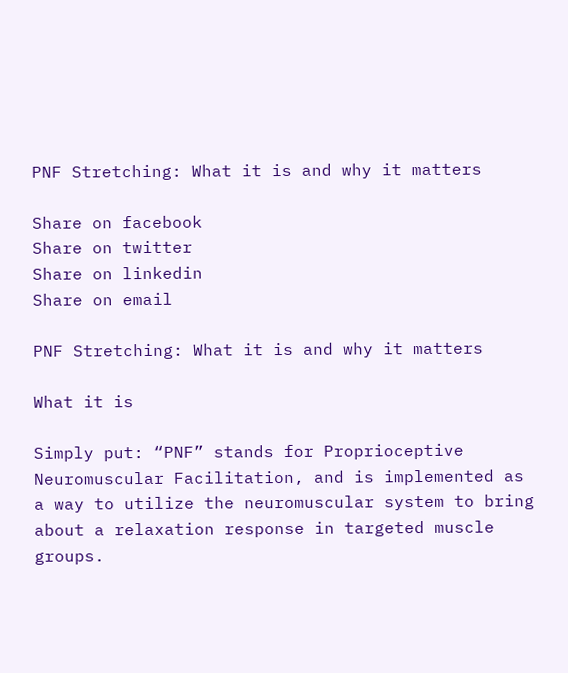PNF Stretching: What it is and why it matters

Share on facebook
Share on twitter
Share on linkedin
Share on email

PNF Stretching: What it is and why it matters

What it is

Simply put: “PNF” stands for Proprioceptive Neuromuscular Facilitation, and is implemented as a way to utilize the neuromuscular system to bring about a relaxation response in targeted muscle groups.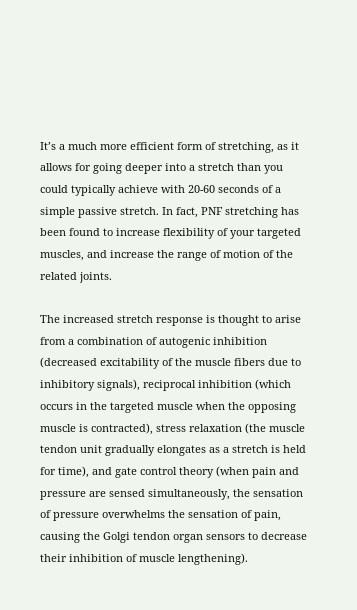It’s a much more efficient form of stretching, as it allows for going deeper into a stretch than you could typically achieve with 20-60 seconds of a simple passive stretch. In fact, PNF stretching has been found to increase flexibility of your targeted muscles, and increase the range of motion of the related joints.

The increased stretch response is thought to arise from a combination of autogenic inhibition (decreased excitability of the muscle fibers due to inhibitory signals), reciprocal inhibition (which occurs in the targeted muscle when the opposing muscle is contracted), stress relaxation (the muscle tendon unit gradually elongates as a stretch is held for time), and gate control theory (when pain and pressure are sensed simultaneously, the sensation of pressure overwhelms the sensation of pain, causing the Golgi tendon organ sensors to decrease their inhibition of muscle lengthening).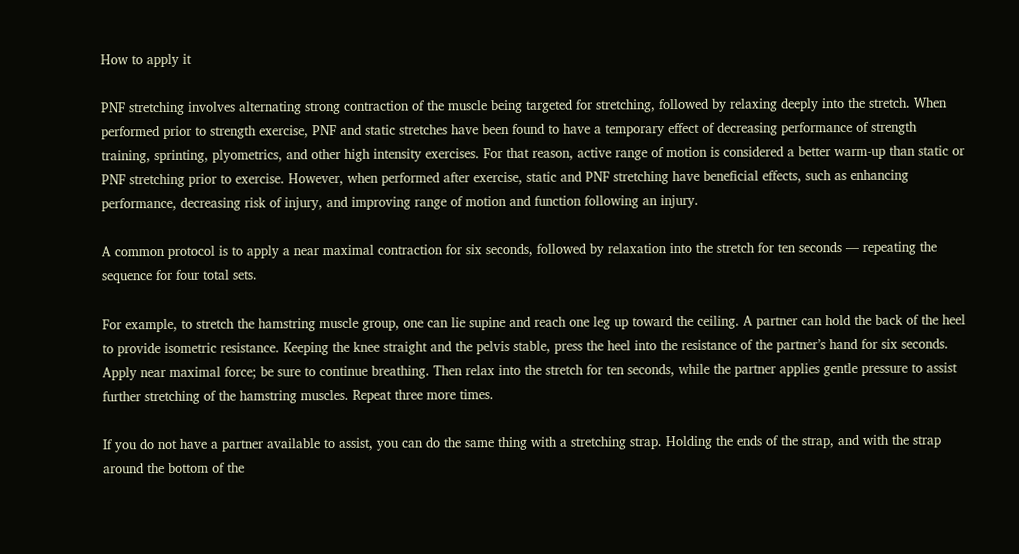How to apply it

PNF stretching involves alternating strong contraction of the muscle being targeted for stretching, followed by relaxing deeply into the stretch. When performed prior to strength exercise, PNF and static stretches have been found to have a temporary effect of decreasing performance of strength training, sprinting, plyometrics, and other high intensity exercises. For that reason, active range of motion is considered a better warm-up than static or PNF stretching prior to exercise. However, when performed after exercise, static and PNF stretching have beneficial effects, such as enhancing performance, decreasing risk of injury, and improving range of motion and function following an injury.

A common protocol is to apply a near maximal contraction for six seconds, followed by relaxation into the stretch for ten seconds — repeating the sequence for four total sets.

For example, to stretch the hamstring muscle group, one can lie supine and reach one leg up toward the ceiling. A partner can hold the back of the heel to provide isometric resistance. Keeping the knee straight and the pelvis stable, press the heel into the resistance of the partner’s hand for six seconds. Apply near maximal force; be sure to continue breathing. Then relax into the stretch for ten seconds, while the partner applies gentle pressure to assist further stretching of the hamstring muscles. Repeat three more times.

If you do not have a partner available to assist, you can do the same thing with a stretching strap. Holding the ends of the strap, and with the strap around the bottom of the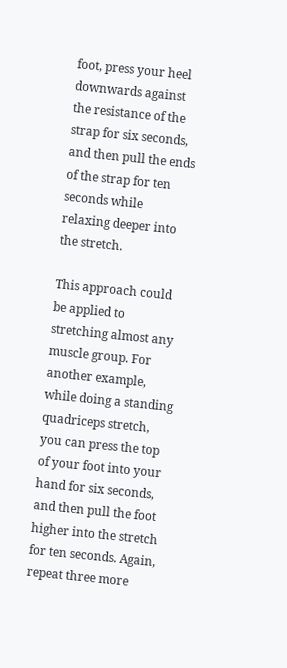foot, press your heel downwards against the resistance of the strap for six seconds, and then pull the ends of the strap for ten seconds while relaxing deeper into the stretch.

This approach could be applied to stretching almost any muscle group. For another example, while doing a standing quadriceps stretch, you can press the top of your foot into your hand for six seconds, and then pull the foot higher into the stretch for ten seconds. Again, repeat three more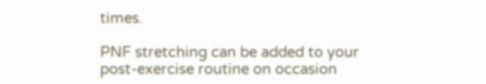times.

PNF stretching can be added to your post-exercise routine on occasion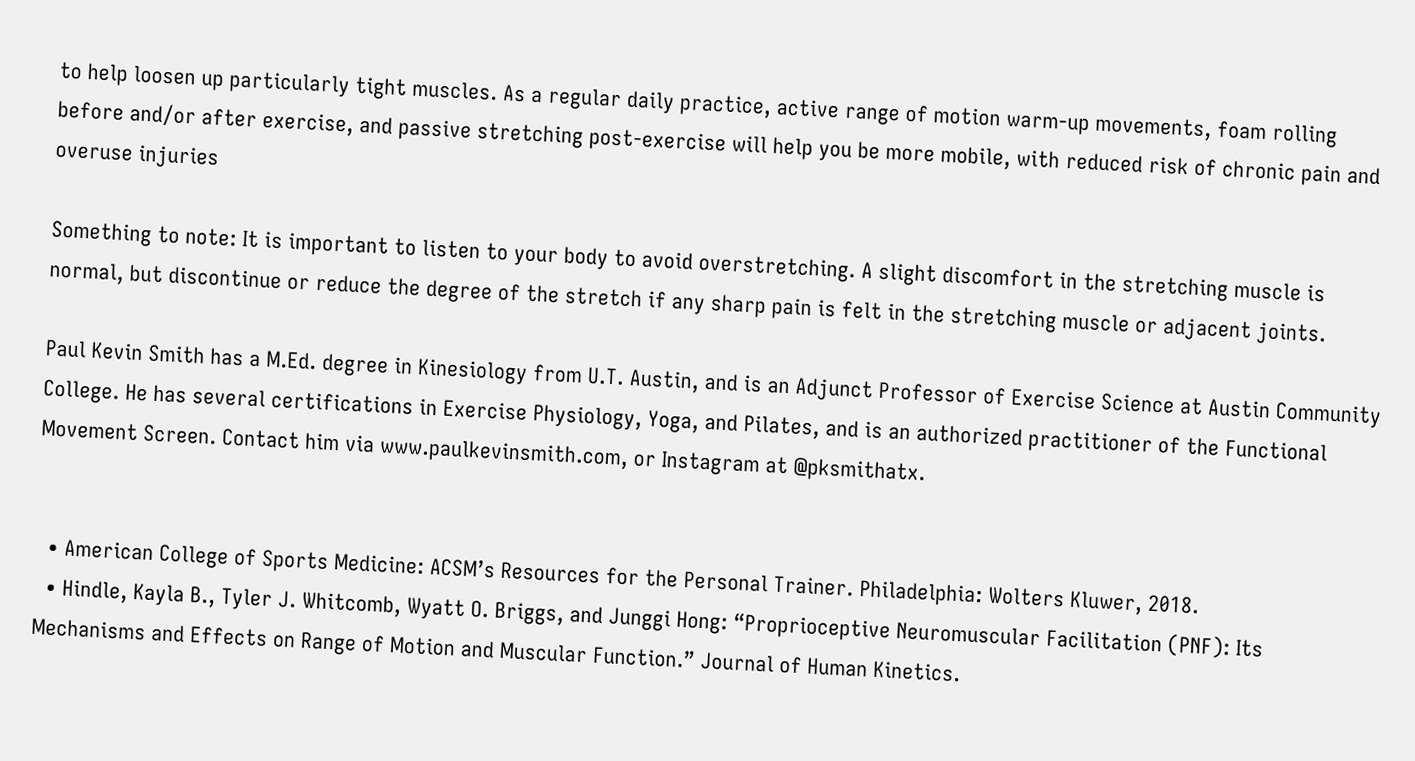to help loosen up particularly tight muscles. As a regular daily practice, active range of motion warm-up movements, foam rolling before and/or after exercise, and passive stretching post-exercise will help you be more mobile, with reduced risk of chronic pain and overuse injuries

Something to note: It is important to listen to your body to avoid overstretching. A slight discomfort in the stretching muscle is normal, but discontinue or reduce the degree of the stretch if any sharp pain is felt in the stretching muscle or adjacent joints.

Paul Kevin Smith has a M.Ed. degree in Kinesiology from U.T. Austin, and is an Adjunct Professor of Exercise Science at Austin Community College. He has several certifications in Exercise Physiology, Yoga, and Pilates, and is an authorized practitioner of the Functional Movement Screen. Contact him via www.paulkevinsmith.com, or Instagram at @pksmithatx.


  • American College of Sports Medicine: ACSM’s Resources for the Personal Trainer. Philadelphia: Wolters Kluwer, 2018.
  • Hindle, Kayla B., Tyler J. Whitcomb, Wyatt O. Briggs, and Junggi Hong: “Proprioceptive Neuromuscular Facilitation (PNF): Its Mechanisms and Effects on Range of Motion and Muscular Function.” Journal of Human Kinetics.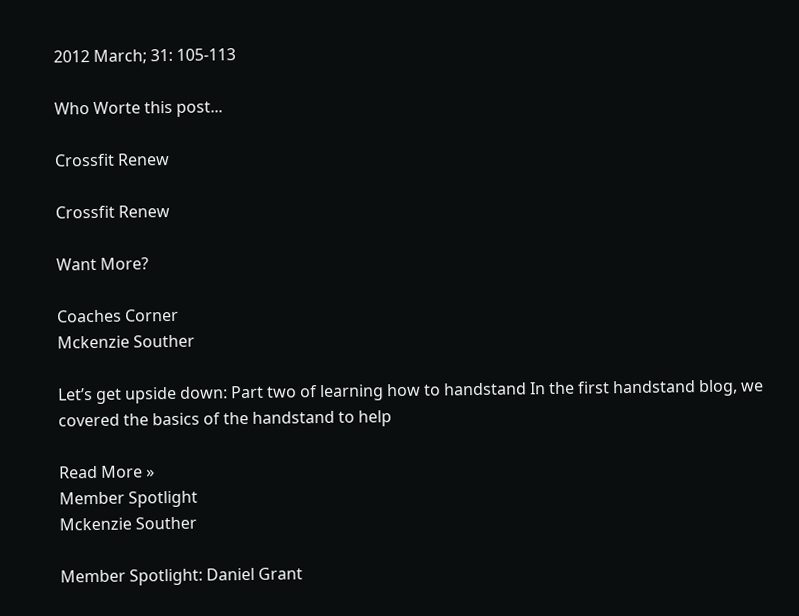2012 March; 31: 105-113

Who Worte this post...

Crossfit Renew

Crossfit Renew

Want More?

Coaches Corner
Mckenzie Souther

Let’s get upside down: Part two of learning how to handstand In the first handstand blog, we covered the basics of the handstand to help

Read More »
Member Spotlight
Mckenzie Souther

Member Spotlight: Daniel Grant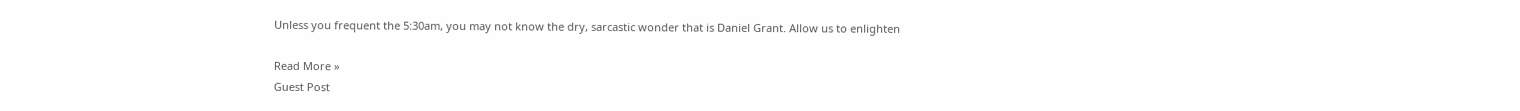Unless you frequent the 5:30am, you may not know the dry, sarcastic wonder that is Daniel Grant. Allow us to enlighten

Read More »
Guest Post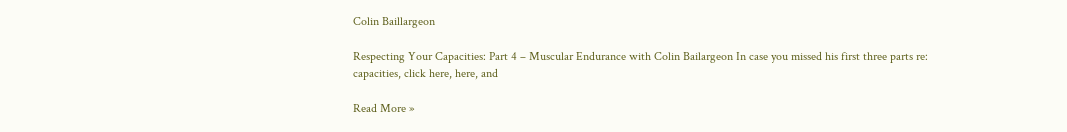Colin Baillargeon

Respecting Your Capacities: Part 4 – Muscular Endurance with Colin Bailargeon In case you missed his first three parts re: capacities, click here, here, and

Read More »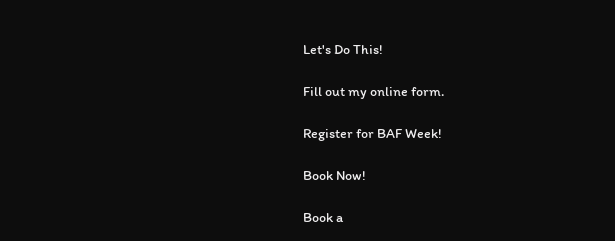Let's Do This!

Fill out my online form.

Register for BAF Week!

Book Now!

Book a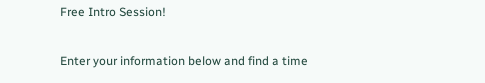Free Intro Session!

Enter your information below and find a time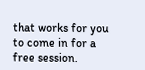that works for you to come in for a free session.